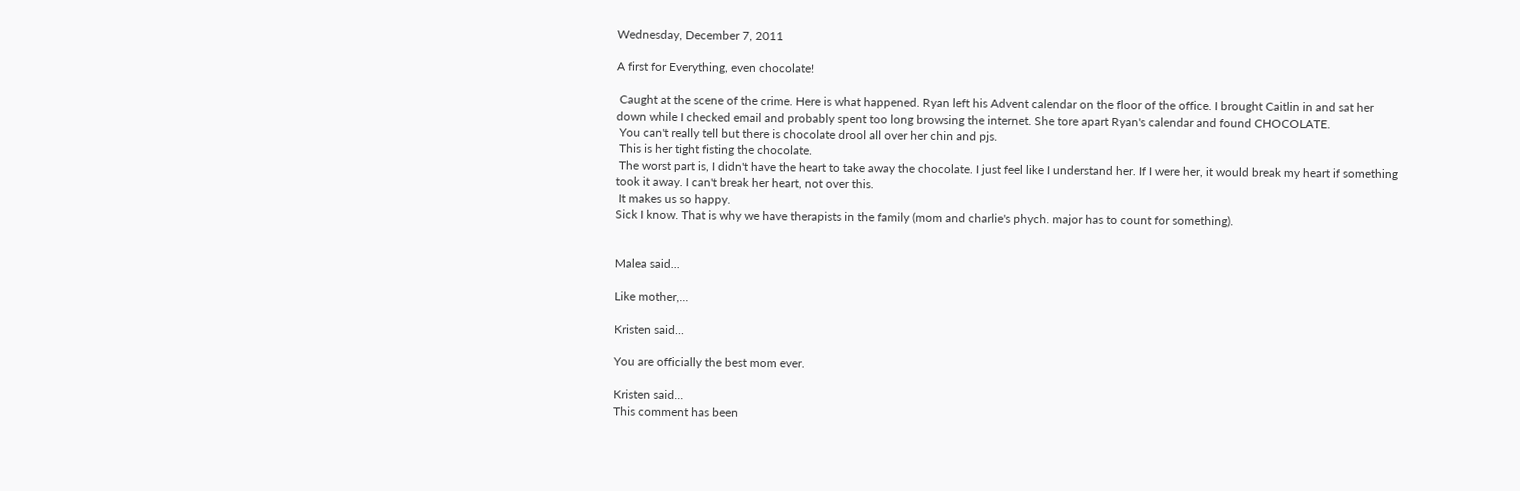Wednesday, December 7, 2011

A first for Everything, even chocolate!

 Caught at the scene of the crime. Here is what happened. Ryan left his Advent calendar on the floor of the office. I brought Caitlin in and sat her down while I checked email and probably spent too long browsing the internet. She tore apart Ryan's calendar and found CHOCOLATE.
 You can't really tell but there is chocolate drool all over her chin and pjs.
 This is her tight fisting the chocolate.
 The worst part is, I didn't have the heart to take away the chocolate. I just feel like I understand her. If I were her, it would break my heart if something took it away. I can't break her heart, not over this.
 It makes us so happy.
Sick I know. That is why we have therapists in the family (mom and charlie's phych. major has to count for something).


Malea said...

Like mother,...

Kristen said...

You are officially the best mom ever.

Kristen said...
This comment has been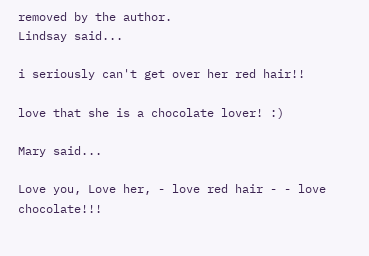removed by the author.
Lindsay said...

i seriously can't get over her red hair!!

love that she is a chocolate lover! :)

Mary said...

Love you, Love her, - love red hair - - love chocolate!!!